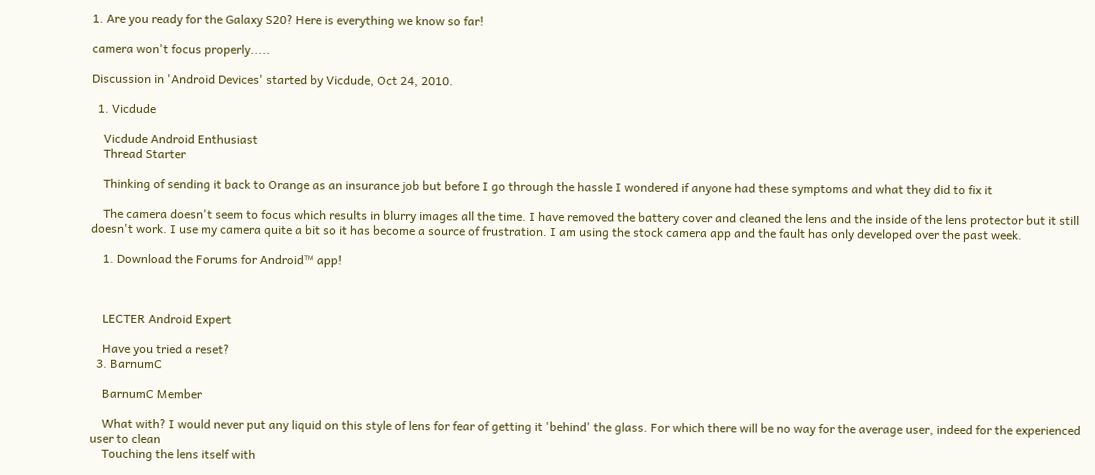1. Are you ready for the Galaxy S20? Here is everything we know so far!

camera won't focus properly.....

Discussion in 'Android Devices' started by Vicdude, Oct 24, 2010.

  1. Vicdude

    Vicdude Android Enthusiast
    Thread Starter

    Thinking of sending it back to Orange as an insurance job but before I go through the hassle I wondered if anyone had these symptoms and what they did to fix it

    The camera doesn't seem to focus which results in blurry images all the time. I have removed the battery cover and cleaned the lens and the inside of the lens protector but it still doesn't work. I use my camera quite a bit so it has become a source of frustration. I am using the stock camera app and the fault has only developed over the past week.

    1. Download the Forums for Android™ app!



    LECTER Android Expert

    Have you tried a reset?
  3. BarnumC

    BarnumC Member

    What with? I would never put any liquid on this style of lens for fear of getting it 'behind' the glass. For which there will be no way for the average user, indeed for the experienced user to clean
    Touching the lens itself with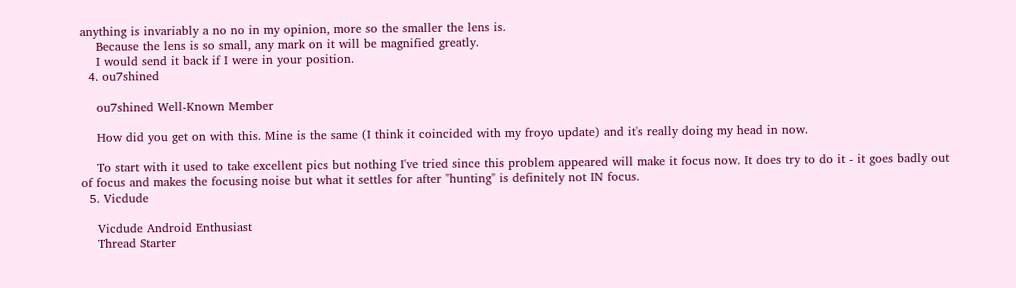anything is invariably a no no in my opinion, more so the smaller the lens is.
    Because the lens is so small, any mark on it will be magnified greatly.
    I would send it back if I were in your position.
  4. ou7shined

    ou7shined Well-Known Member

    How did you get on with this. Mine is the same (I think it coincided with my froyo update) and it's really doing my head in now.

    To start with it used to take excellent pics but nothing I've tried since this problem appeared will make it focus now. It does try to do it - it goes badly out of focus and makes the focusing noise but what it settles for after "hunting" is definitely not IN focus.
  5. Vicdude

    Vicdude Android Enthusiast
    Thread Starter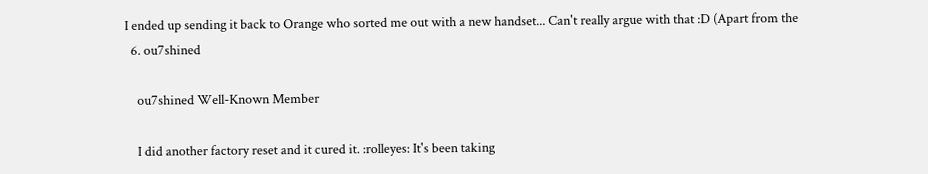I ended up sending it back to Orange who sorted me out with a new handset... Can't really argue with that :D (Apart from the
  6. ou7shined

    ou7shined Well-Known Member

    I did another factory reset and it cured it. :rolleyes: It's been taking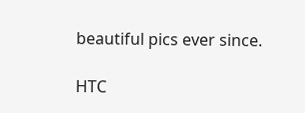beautiful pics ever since.

HTC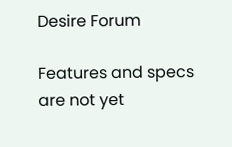Desire Forum

Features and specs are not yet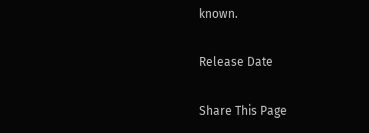known.

Release Date

Share This Page